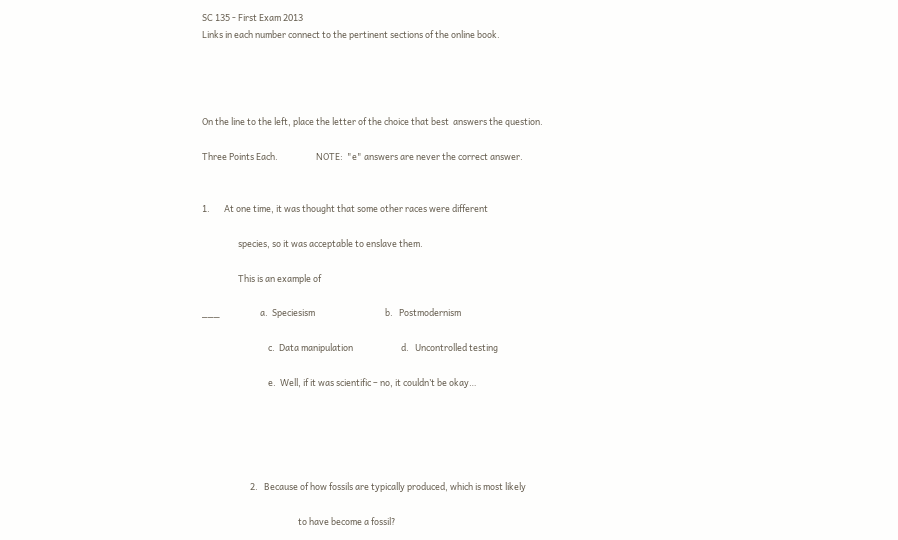SC 135 - First Exam 2013
Links in each number connect to the pertinent sections of the online book.




On the line to the left, place the letter of the choice that best  answers the question.

Three Points Each.                   NOTE:  "e" answers are never the correct answer.


1.       At one time, it was thought that some other races were different

                  species, so it was acceptable to enslave them.

                  This is an example of

___                    a.  Speciesism                                   b.   Postmodernism

                                 c.  Data manipulation                        d.   Uncontrolled testing

                                 e.  Well, if it was scientific – no, it couldn’t be okay…





                        2.   Because of how fossils are typically produced, which is most likely

                                                to have become a fossil?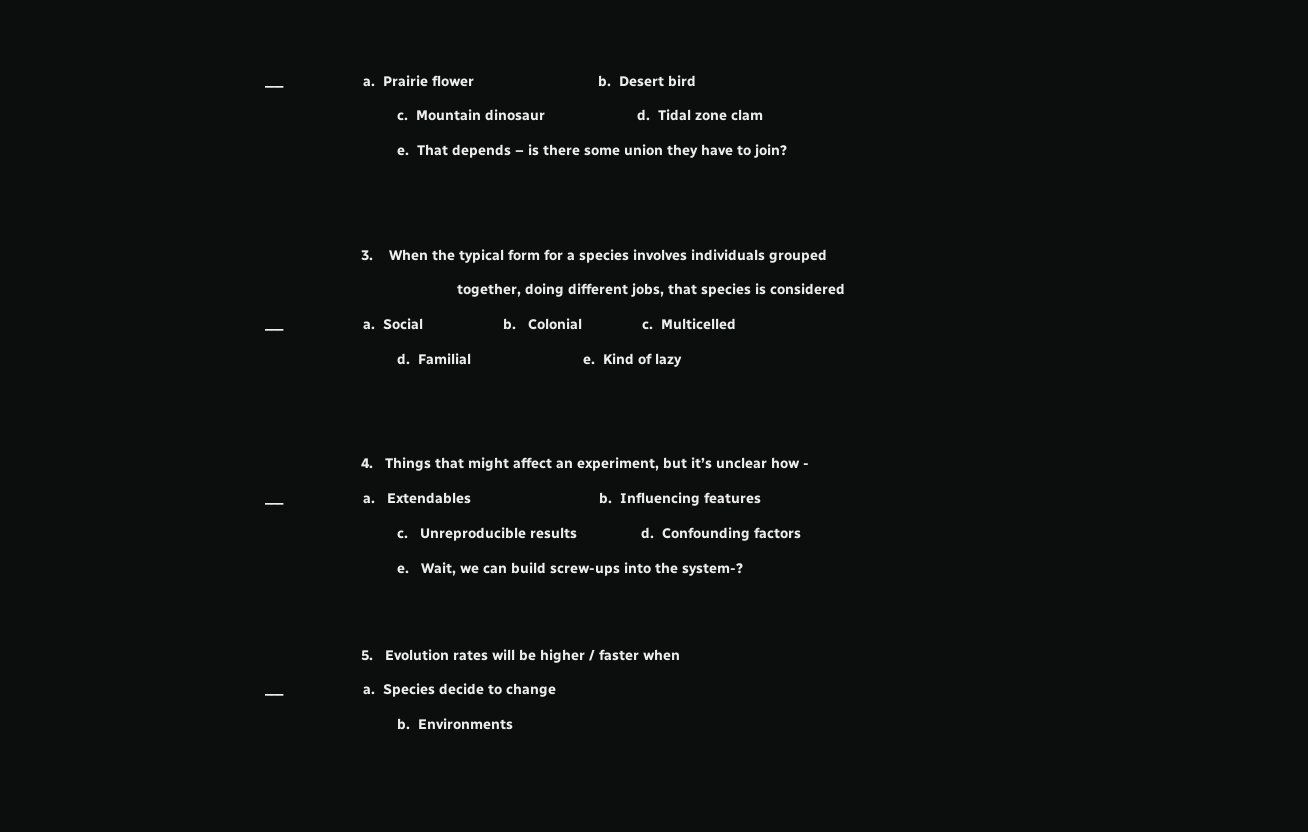___                    a.  Prairie flower                               b.  Desert bird

                                 c.  Mountain dinosaur                       d.  Tidal zone clam

                                 e.  That depends – is there some union they have to join?





                        3.    When the typical form for a species involves individuals grouped

                                                together, doing different jobs, that species is considered

___                    a.  Social                    b.   Colonial               c.  Multicelled

                                 d.  Familial                            e.  Kind of lazy





                        4.   Things that might affect an experiment, but it’s unclear how -

___                    a.   Extendables                                b.  Influencing features

                                 c.   Unreproducible results                d.  Confounding factors

                                 e.   Wait, we can build screw-ups into the system-?




                        5.   Evolution rates will be higher / faster when

___                    a.  Species decide to change

                                 b.  Environments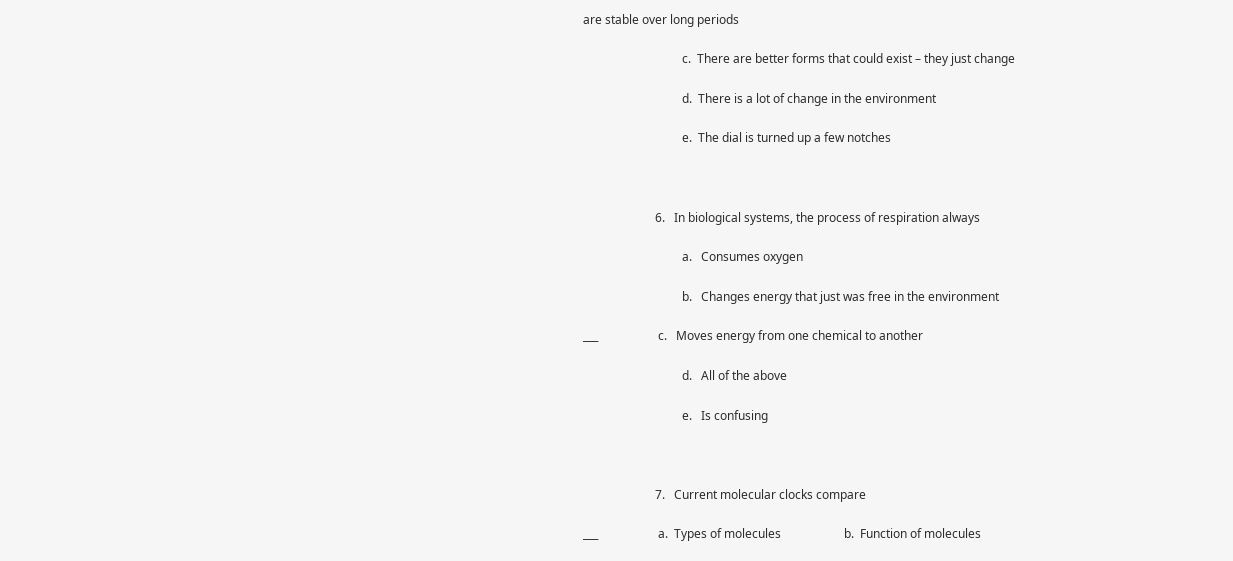are stable over long periods

                                 c.  There are better forms that could exist – they just change

                                 d.  There is a lot of change in the environment

                                 e.  The dial is turned up a few notches



                        6.   In biological systems, the process of respiration always

                                 a.   Consumes oxygen

                                 b.   Changes energy that just was free in the environment

___                    c.   Moves energy from one chemical to another

                                 d.   All of the above

                                 e.   Is confusing



                        7.   Current molecular clocks compare

___                    a.  Types of molecules                     b.  Function of molecules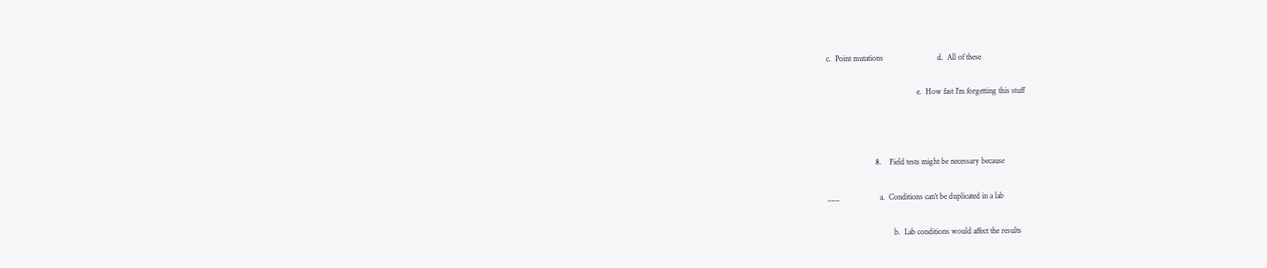c.  Point mutations                           d.  All of these

                                             e.  How fast I’m forgetting this stuff



                        8.    Field tests might be necessary because

___                    a.  Conditions can’t be duplicated in a lab

                                 b.  Lab conditions would affect the results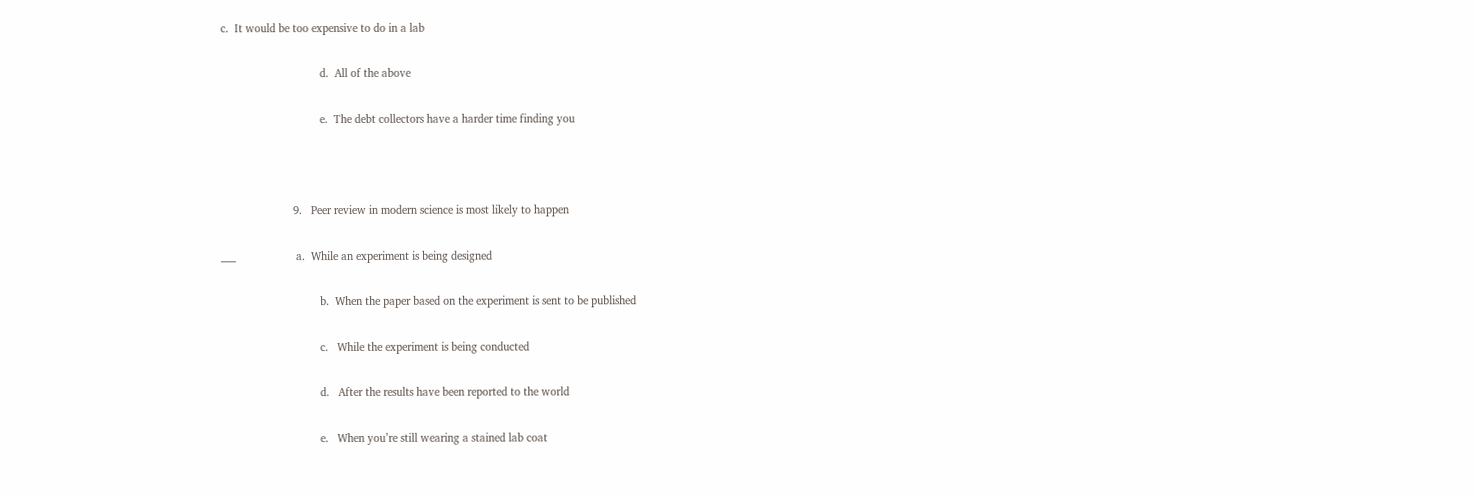c.  It would be too expensive to do in a lab

                                 d.  All of the above

                                 e.  The debt collectors have a harder time finding you



                        9.   Peer review in modern science is most likely to happen

___                    a.  While an experiment is being designed

                                 b.  When the paper based on the experiment is sent to be published

                                 c.   While the experiment is being conducted

                                 d.   After the results have been reported to the world

                                 e.   When you’re still wearing a stained lab coat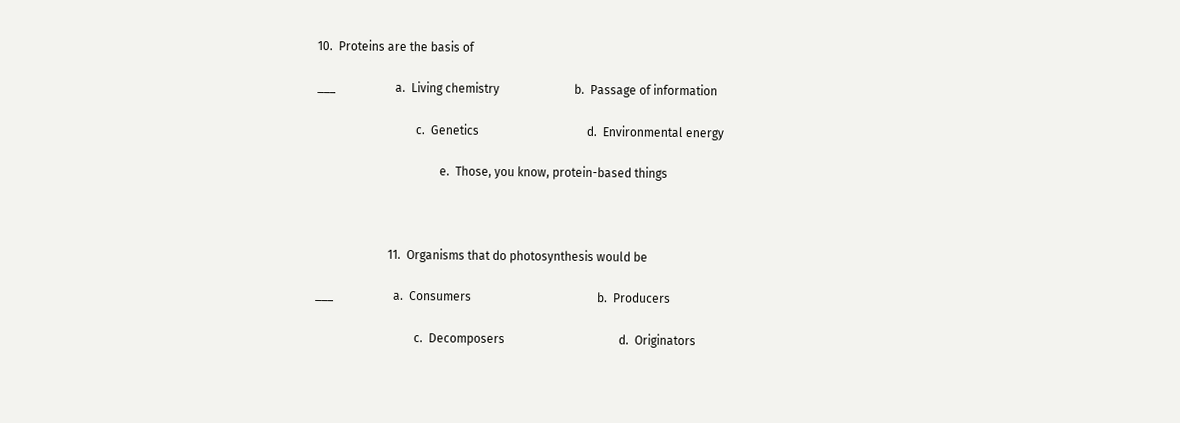10.  Proteins are the basis of

___                    a.  Living chemistry                         b.  Passage of information

                                 c.  Genetics                                    d.  Environmental energy

                                         e.  Those, you know, protein-based things



                        11.  Organisms that do photosynthesis would be

___                    a.  Consumers                                          b.  Producers

                                 c.  Decomposers                                      d.  Originators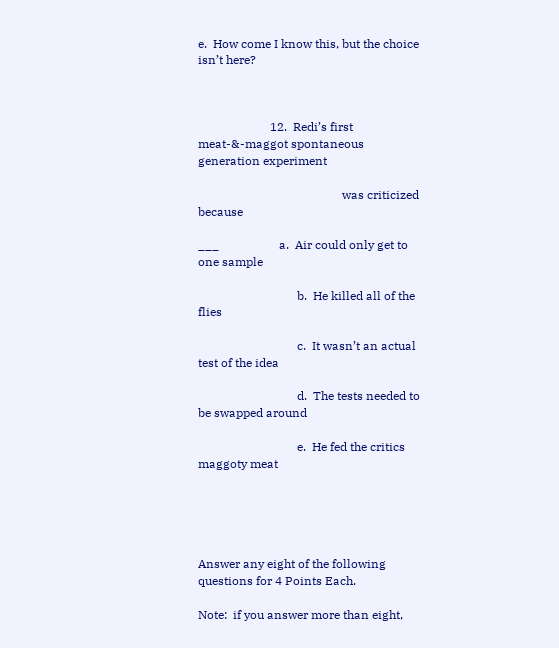e.  How come I know this, but the choice isn’t here?



                        12.  Redi’s first meat-&-maggot spontaneous generation experiment

                                                was criticized because

___                    a.  Air could only get to one sample

                                 b.  He killed all of the flies

                                 c.  It wasn’t an actual test of the idea

                                 d.  The tests needed to be swapped around

                                 e.  He fed the critics maggoty meat





Answer any eight of the following questions for 4 Points Each.

Note:  if you answer more than eight,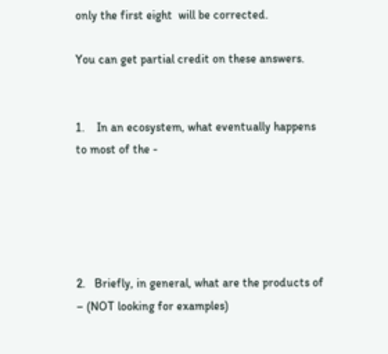only the first eight  will be corrected.

You can get partial credit on these answers.


1.    In an ecosystem, what eventually happens to most of the -





2.   Briefly, in general, what are the products of – (NOT looking for examples)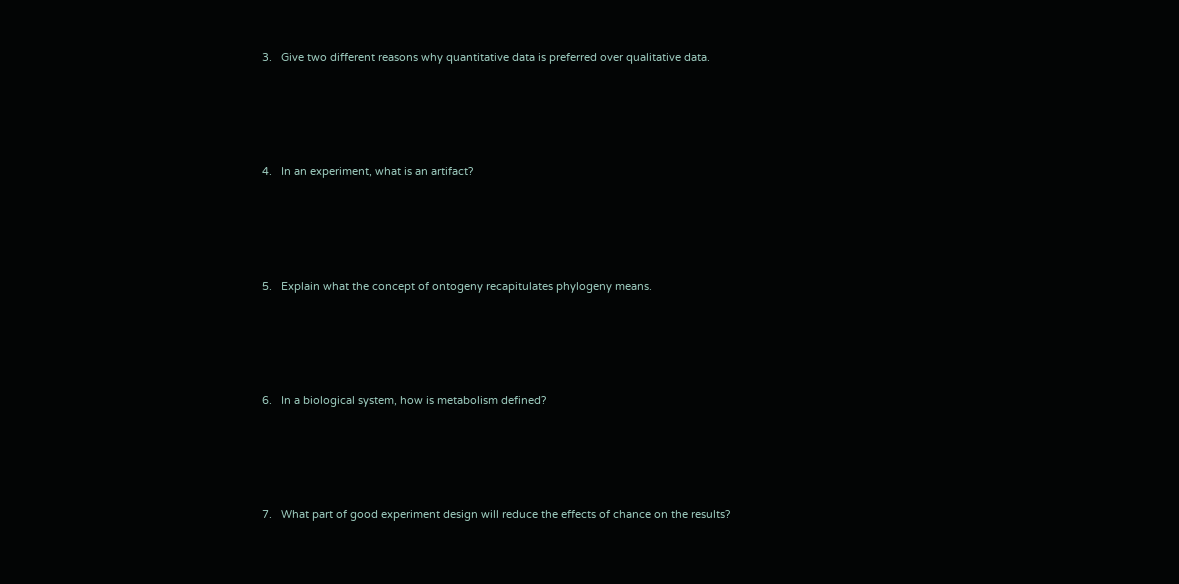3.   Give two different reasons why quantitative data is preferred over qualitative data.




4.   In an experiment, what is an artifact?




5.   Explain what the concept of ontogeny recapitulates phylogeny means.




6.   In a biological system, how is metabolism defined?




7.   What part of good experiment design will reduce the effects of chance on the results?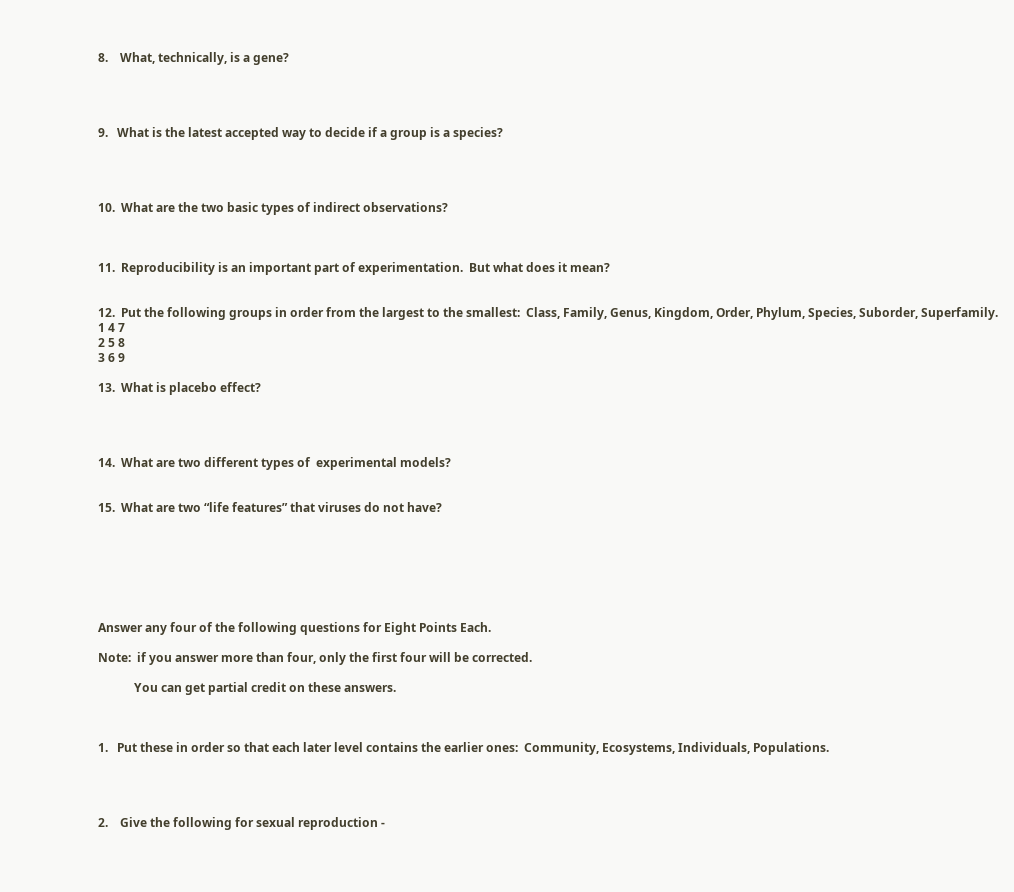8.    What, technically, is a gene?




9.   What is the latest accepted way to decide if a group is a species?




10.  What are the two basic types of indirect observations?



11.  Reproducibility is an important part of experimentation.  But what does it mean?


12.  Put the following groups in order from the largest to the smallest:  Class, Family, Genus, Kingdom, Order, Phylum, Species, Suborder, Superfamily.
1 4 7
2 5 8
3 6 9

13.  What is placebo effect?




14.  What are two different types of  experimental models?


15.  What are two “life features” that viruses do not have?







Answer any four of the following questions for Eight Points Each.

Note:  if you answer more than four, only the first four will be corrected.

            You can get partial credit on these answers.



1.   Put these in order so that each later level contains the earlier ones:  Community, Ecosystems, Individuals, Populations.




2.    Give the following for sexual reproduction -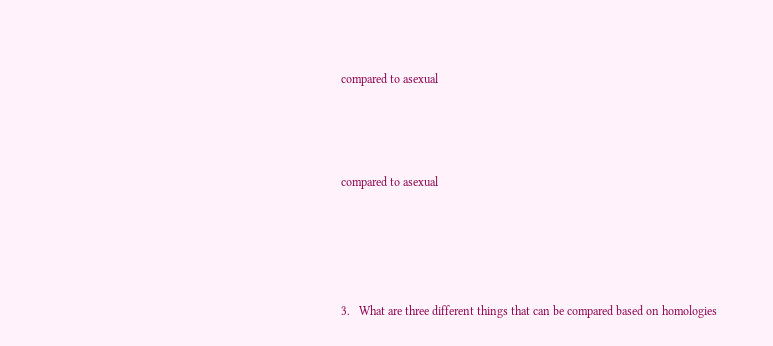compared to asexual



compared to asexual




3.   What are three different things that can be compared based on homologies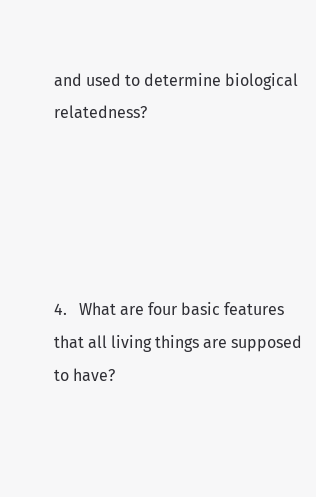and used to determine biological relatedness?





4.   What are four basic features that all living things are supposed to have?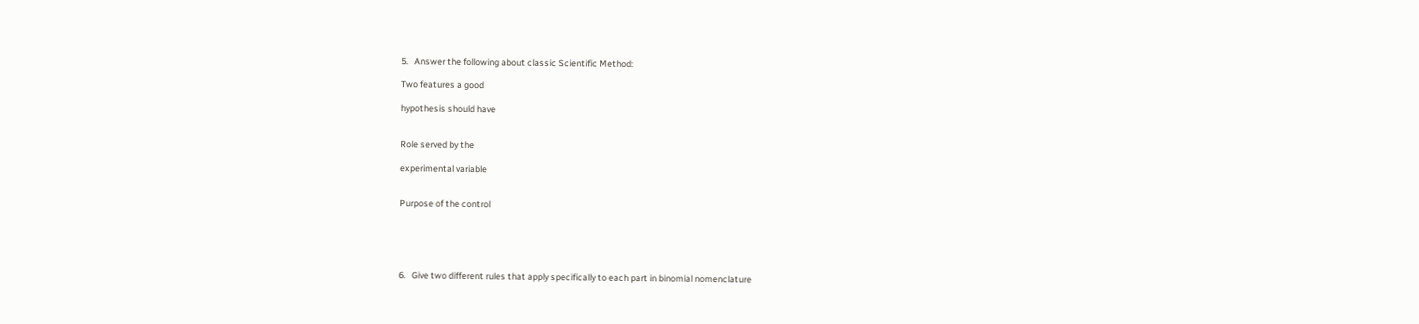5.   Answer the following about classic Scientific Method:

Two features a good

hypothesis should have


Role served by the

experimental variable


Purpose of the control





6.   Give two different rules that apply specifically to each part in binomial nomenclature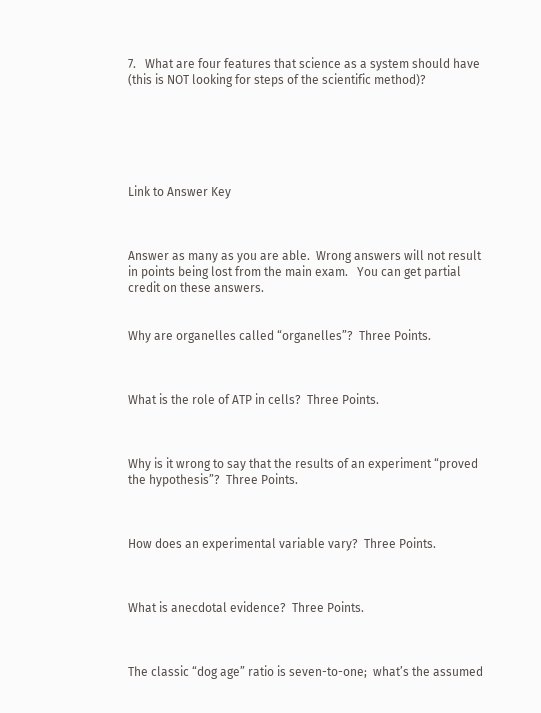7.   What are four features that science as a system should have (this is NOT looking for steps of the scientific method)?






Link to Answer Key



Answer as many as you are able.  Wrong answers will not result in points being lost from the main exam.   You can get partial credit on these answers.


Why are organelles called “organelles”?  Three Points.



What is the role of ATP in cells?  Three Points.



Why is it wrong to say that the results of an experiment “proved the hypothesis”?  Three Points.



How does an experimental variable vary?  Three Points.



What is anecdotal evidence?  Three Points.



The classic “dog age” ratio is seven-to-one;  what’s the assumed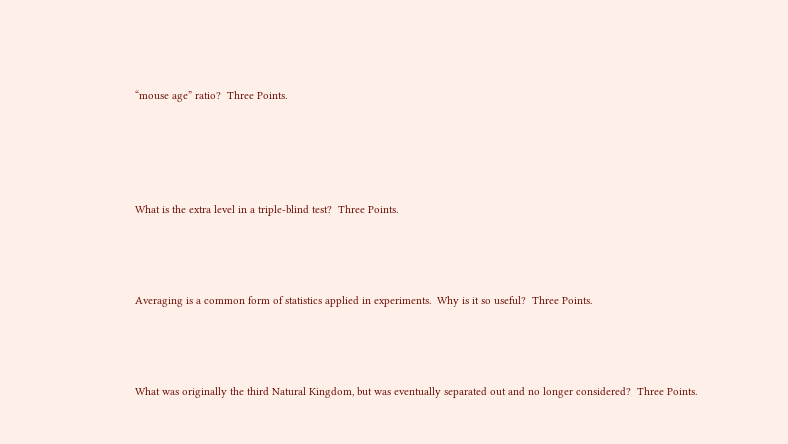“mouse age” ratio?  Three Points.




What is the extra level in a triple-blind test?  Three Points.



Averaging is a common form of statistics applied in experiments.  Why is it so useful?  Three Points.



What was originally the third Natural Kingdom, but was eventually separated out and no longer considered?  Three Points.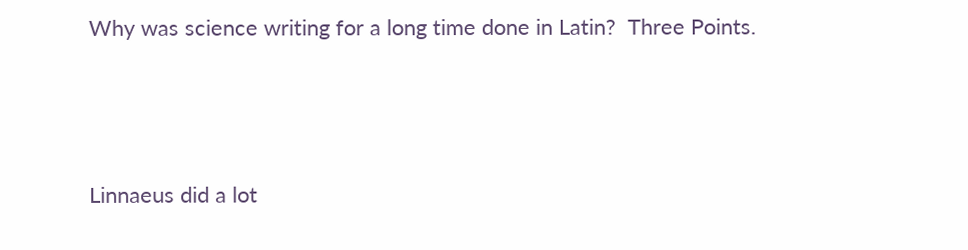Why was science writing for a long time done in Latin?  Three Points.



Linnaeus did a lot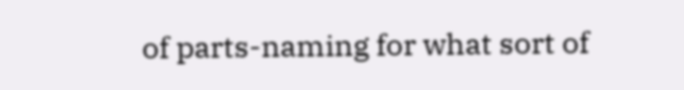of parts-naming for what sort of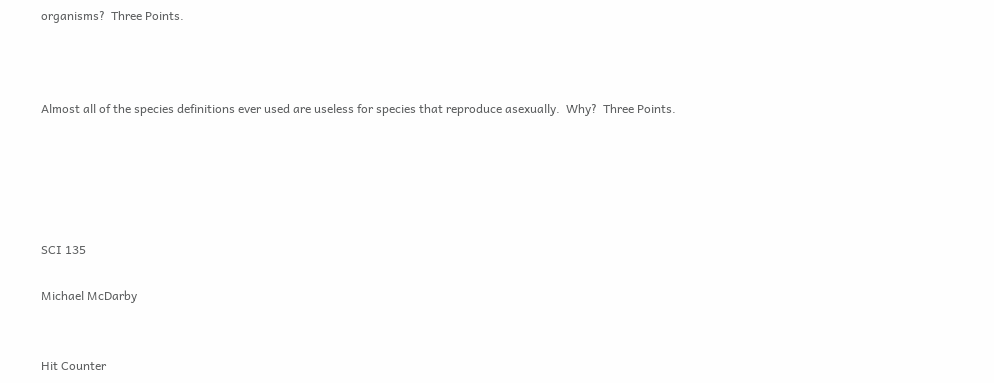organisms?  Three Points.



Almost all of the species definitions ever used are useless for species that reproduce asexually.  Why?  Three Points.





SCI 135

Michael McDarby


Hit Counter